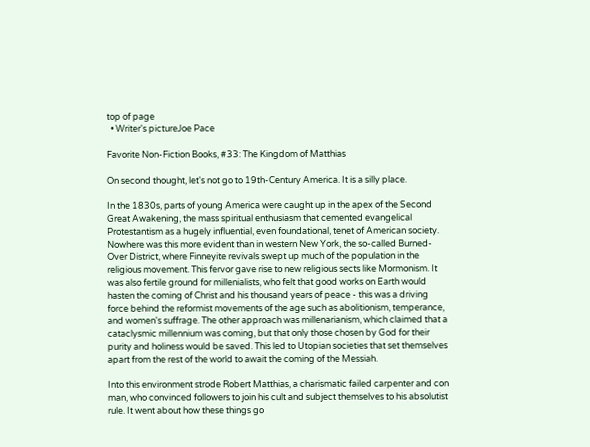top of page
  • Writer's pictureJoe Pace

Favorite Non-Fiction Books, #33: The Kingdom of Matthias

On second thought, let's not go to 19th-Century America. It is a silly place.

In the 1830s, parts of young America were caught up in the apex of the Second Great Awakening, the mass spiritual enthusiasm that cemented evangelical Protestantism as a hugely influential, even foundational, tenet of American society. Nowhere was this more evident than in western New York, the so-called Burned-Over District, where Finneyite revivals swept up much of the population in the religious movement. This fervor gave rise to new religious sects like Mormonism. It was also fertile ground for millenialists, who felt that good works on Earth would hasten the coming of Christ and his thousand years of peace - this was a driving force behind the reformist movements of the age such as abolitionism, temperance, and women's suffrage. The other approach was millenarianism, which claimed that a cataclysmic millennium was coming, but that only those chosen by God for their purity and holiness would be saved. This led to Utopian societies that set themselves apart from the rest of the world to await the coming of the Messiah.

Into this environment strode Robert Matthias, a charismatic failed carpenter and con man, who convinced followers to join his cult and subject themselves to his absolutist rule. It went about how these things go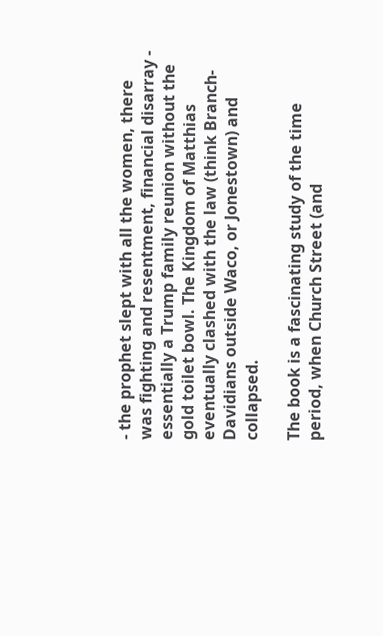- the prophet slept with all the women, there was fighting and resentment, financial disarray - essentially a Trump family reunion without the gold toilet bowl. The Kingdom of Matthias eventually clashed with the law (think Branch-Davidians outside Waco, or Jonestown) and collapsed.

The book is a fascinating study of the time period, when Church Street (and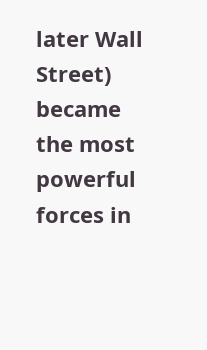later Wall Street) became the most powerful forces in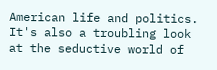American life and politics. It's also a troubling look at the seductive world of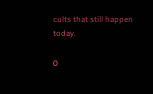cults that still happen today.

0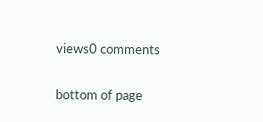views0 comments


bottom of page